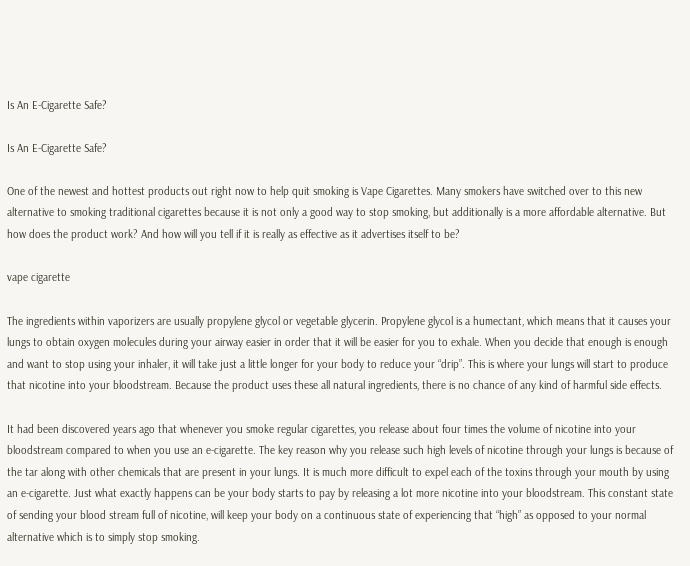Is An E-Cigarette Safe?

Is An E-Cigarette Safe?

One of the newest and hottest products out right now to help quit smoking is Vape Cigarettes. Many smokers have switched over to this new alternative to smoking traditional cigarettes because it is not only a good way to stop smoking, but additionally is a more affordable alternative. But how does the product work? And how will you tell if it is really as effective as it advertises itself to be?

vape cigarette

The ingredients within vaporizers are usually propylene glycol or vegetable glycerin. Propylene glycol is a humectant, which means that it causes your lungs to obtain oxygen molecules during your airway easier in order that it will be easier for you to exhale. When you decide that enough is enough and want to stop using your inhaler, it will take just a little longer for your body to reduce your “drip”. This is where your lungs will start to produce that nicotine into your bloodstream. Because the product uses these all natural ingredients, there is no chance of any kind of harmful side effects.

It had been discovered years ago that whenever you smoke regular cigarettes, you release about four times the volume of nicotine into your bloodstream compared to when you use an e-cigarette. The key reason why you release such high levels of nicotine through your lungs is because of the tar along with other chemicals that are present in your lungs. It is much more difficult to expel each of the toxins through your mouth by using an e-cigarette. Just what exactly happens can be your body starts to pay by releasing a lot more nicotine into your bloodstream. This constant state of sending your blood stream full of nicotine, will keep your body on a continuous state of experiencing that “high” as opposed to your normal alternative which is to simply stop smoking.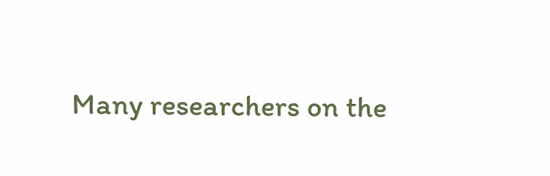Many researchers on the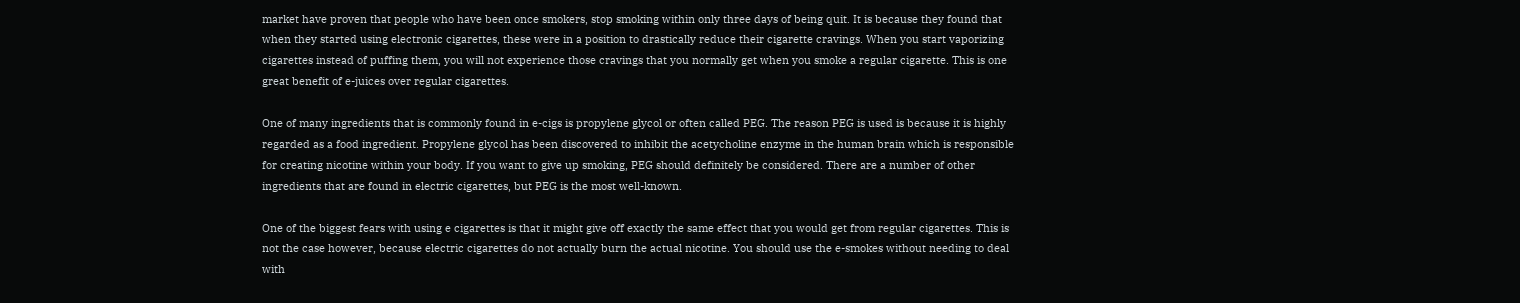market have proven that people who have been once smokers, stop smoking within only three days of being quit. It is because they found that when they started using electronic cigarettes, these were in a position to drastically reduce their cigarette cravings. When you start vaporizing cigarettes instead of puffing them, you will not experience those cravings that you normally get when you smoke a regular cigarette. This is one great benefit of e-juices over regular cigarettes.

One of many ingredients that is commonly found in e-cigs is propylene glycol or often called PEG. The reason PEG is used is because it is highly regarded as a food ingredient. Propylene glycol has been discovered to inhibit the acetycholine enzyme in the human brain which is responsible for creating nicotine within your body. If you want to give up smoking, PEG should definitely be considered. There are a number of other ingredients that are found in electric cigarettes, but PEG is the most well-known.

One of the biggest fears with using e cigarettes is that it might give off exactly the same effect that you would get from regular cigarettes. This is not the case however, because electric cigarettes do not actually burn the actual nicotine. You should use the e-smokes without needing to deal with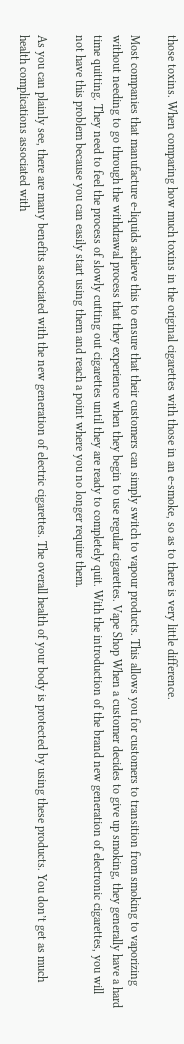those toxins. When comparing how much toxins in the original cigarettes with those in an e-smoke, so as to there is very little difference.

Most companies that manufacture e-liquids achieve this to ensure that their customers can simply switch to vapour products. This allows you for customers to transition from smoking to vaporizing without needing to go through the withdrawal process that they experience when they begin to use regular cigarettes. Vape Shop When a customer decides to give up smoking, they generally have a hard time quitting. They need to feel the process of slowly cutting out cigarettes until they are ready to completely quit. With the introduction of the brand new generation of electronic cigarettes, you will not have this problem because you can easily start using them and reach a point where you no longer require them.

As you can plainly see, there are many benefits associated with the new generation of electric cigarettes. The overall health of your body is protected by using these products. You don’t get as much health complications associated with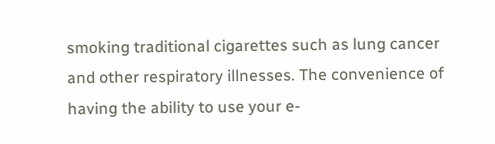smoking traditional cigarettes such as lung cancer and other respiratory illnesses. The convenience of having the ability to use your e-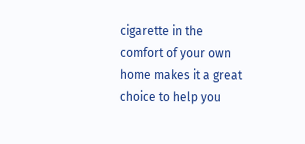cigarette in the comfort of your own home makes it a great choice to help you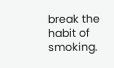break the habit of smoking.